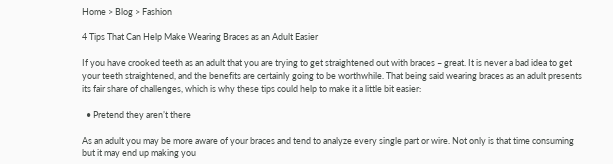Home > Blog > Fashion

4 Tips That Can Help Make Wearing Braces as an Adult Easier

If you have crooked teeth as an adult that you are trying to get straightened out with braces – great. It is never a bad idea to get your teeth straightened, and the benefits are certainly going to be worthwhile. That being said wearing braces as an adult presents its fair share of challenges, which is why these tips could help to make it a little bit easier:

  • Pretend they aren’t there

As an adult you may be more aware of your braces and tend to analyze every single part or wire. Not only is that time consuming but it may end up making you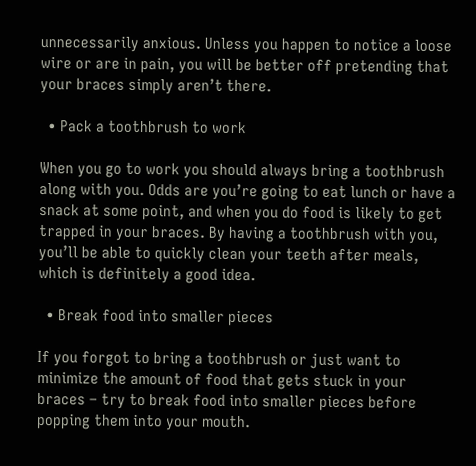unnecessarily anxious. Unless you happen to notice a loose wire or are in pain, you will be better off pretending that your braces simply aren’t there.

  • Pack a toothbrush to work

When you go to work you should always bring a toothbrush along with you. Odds are you’re going to eat lunch or have a snack at some point, and when you do food is likely to get trapped in your braces. By having a toothbrush with you, you’ll be able to quickly clean your teeth after meals, which is definitely a good idea.

  • Break food into smaller pieces

If you forgot to bring a toothbrush or just want to minimize the amount of food that gets stuck in your braces – try to break food into smaller pieces before popping them into your mouth.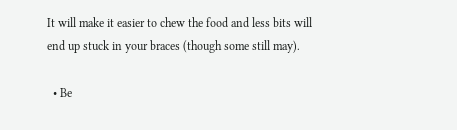It will make it easier to chew the food and less bits will end up stuck in your braces (though some still may).

  • Be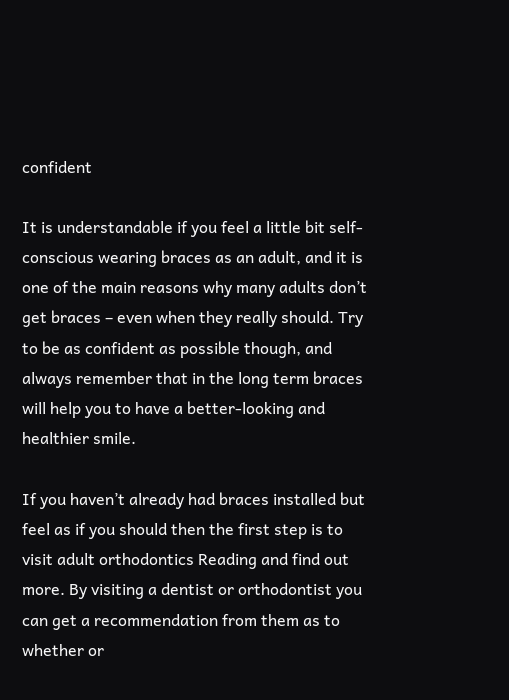confident

It is understandable if you feel a little bit self-conscious wearing braces as an adult, and it is one of the main reasons why many adults don’t get braces – even when they really should. Try to be as confident as possible though, and always remember that in the long term braces will help you to have a better-looking and healthier smile.

If you haven’t already had braces installed but feel as if you should then the first step is to visit adult orthodontics Reading and find out more. By visiting a dentist or orthodontist you can get a recommendation from them as to whether or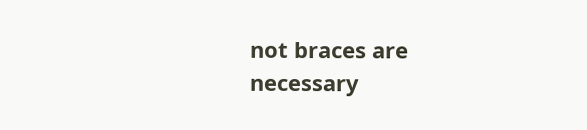not braces are necessary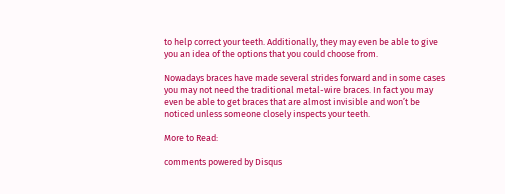to help correct your teeth. Additionally, they may even be able to give you an idea of the options that you could choose from.

Nowadays braces have made several strides forward and in some cases you may not need the traditional metal-wire braces. In fact you may even be able to get braces that are almost invisible and won’t be noticed unless someone closely inspects your teeth.

More to Read:

comments powered by Disqus